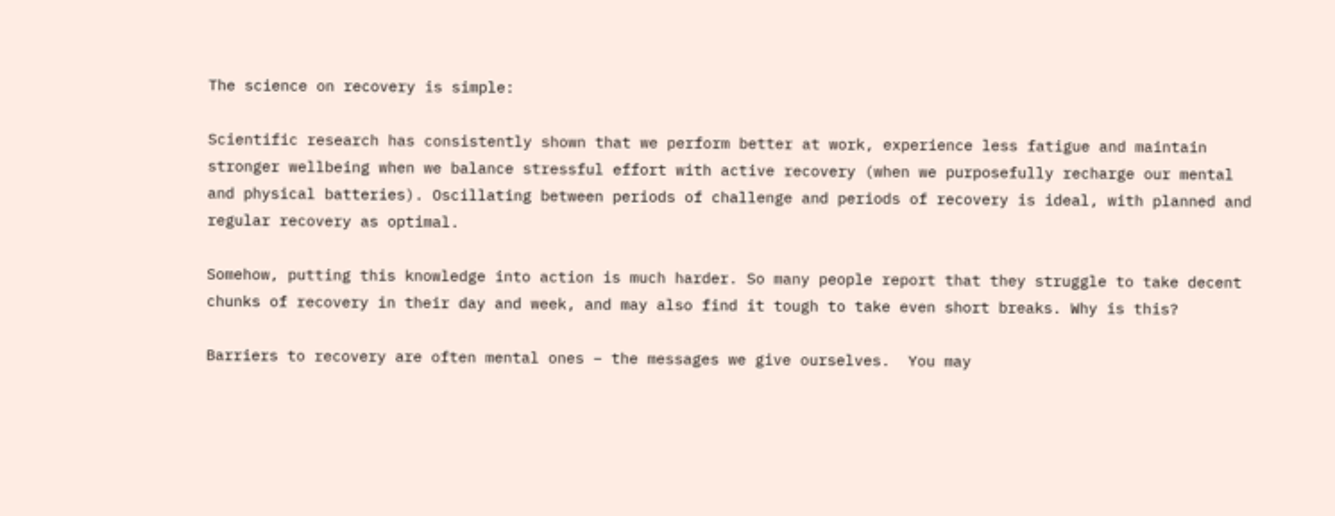The science on recovery is simple:

Scientific research has consistently shown that we perform better at work, experience less fatigue and maintain stronger wellbeing when we balance stressful effort with active recovery (when we purposefully recharge our mental and physical batteries). Oscillating between periods of challenge and periods of recovery is ideal, with planned and regular recovery as optimal.

Somehow, putting this knowledge into action is much harder. So many people report that they struggle to take decent chunks of recovery in their day and week, and may also find it tough to take even short breaks. Why is this?

Barriers to recovery are often mental ones – the messages we give ourselves.  You may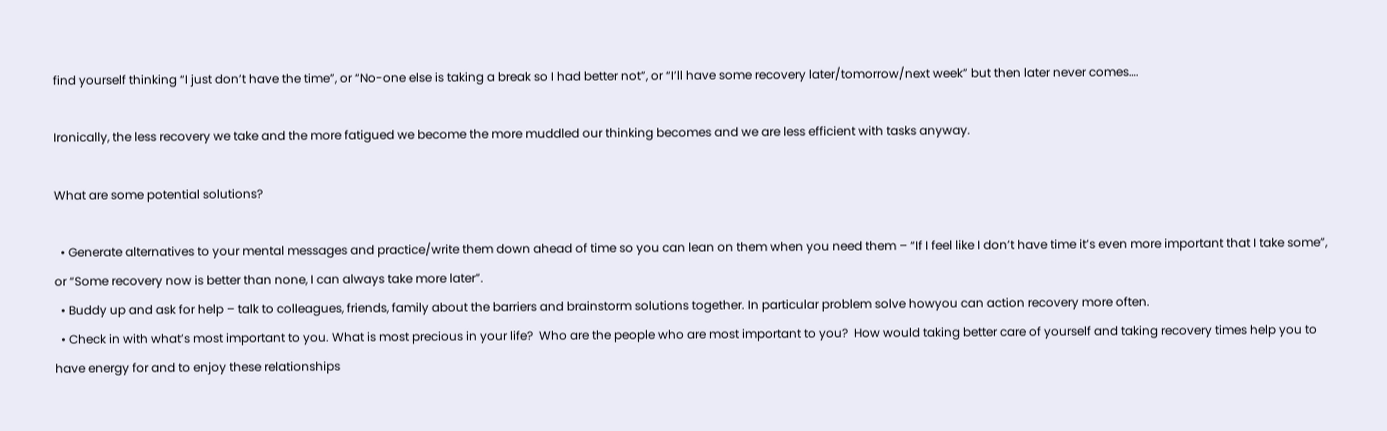find yourself thinking “I just don’t have the time”, or “No-one else is taking a break so I had better not”, or “I’ll have some recovery later/tomorrow/next week” but then later never comes….

Ironically, the less recovery we take and the more fatigued we become the more muddled our thinking becomes and we are less efficient with tasks anyway.

What are some potential solutions?

  • Generate alternatives to your mental messages and practice/write them down ahead of time so you can lean on them when you need them – “If I feel like I don’t have time it’s even more important that I take some”, or “Some recovery now is better than none, I can always take more later”.
  • Buddy up and ask for help – talk to colleagues, friends, family about the barriers and brainstorm solutions together. In particular problem solve howyou can action recovery more often.
  • Check in with what’s most important to you. What is most precious in your life?  Who are the people who are most important to you?  How would taking better care of yourself and taking recovery times help you to have energy for and to enjoy these relationships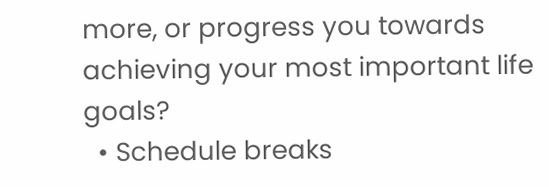more, or progress you towards achieving your most important life goals?
  • Schedule breaks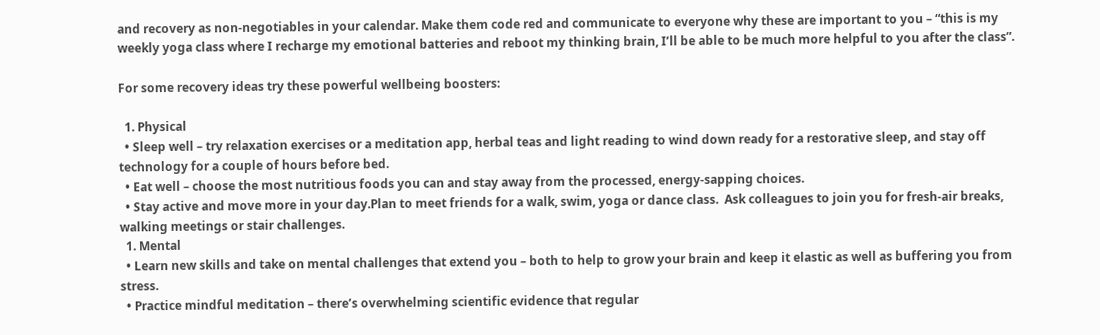and recovery as non-negotiables in your calendar. Make them code red and communicate to everyone why these are important to you – “this is my weekly yoga class where I recharge my emotional batteries and reboot my thinking brain, I’ll be able to be much more helpful to you after the class”.

For some recovery ideas try these powerful wellbeing boosters:

  1. Physical
  • Sleep well – try relaxation exercises or a meditation app, herbal teas and light reading to wind down ready for a restorative sleep, and stay off technology for a couple of hours before bed.
  • Eat well – choose the most nutritious foods you can and stay away from the processed, energy-sapping choices.
  • Stay active and move more in your day.Plan to meet friends for a walk, swim, yoga or dance class.  Ask colleagues to join you for fresh-air breaks, walking meetings or stair challenges.
  1. Mental
  • Learn new skills and take on mental challenges that extend you – both to help to grow your brain and keep it elastic as well as buffering you from stress.
  • Practice mindful meditation – there’s overwhelming scientific evidence that regular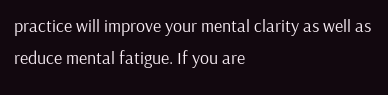practice will improve your mental clarity as well as reduce mental fatigue. If you are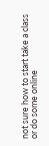not sure how to start take a class or do some online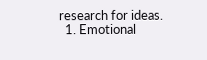research for ideas.
  1. Emotional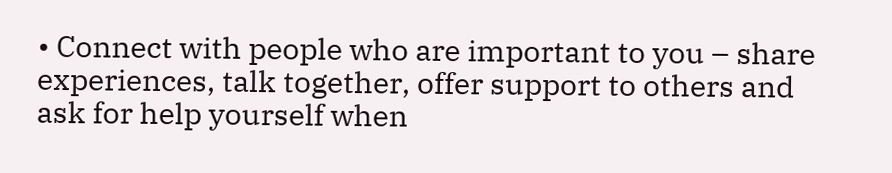• Connect with people who are important to you – share experiences, talk together, offer support to others and ask for help yourself when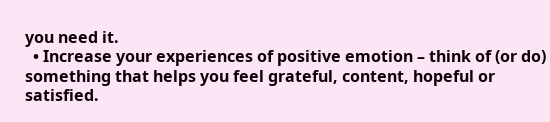you need it.
  • Increase your experiences of positive emotion – think of (or do) something that helps you feel grateful, content, hopeful or satisfied.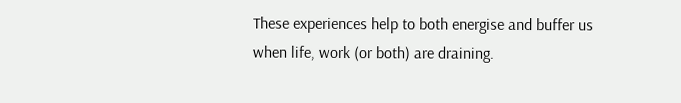These experiences help to both energise and buffer us when life, work (or both) are draining.